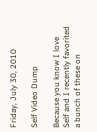Friday, July 30, 2010

Self Video Dump

Because you know I love Self and I recently favorited a bunch of these on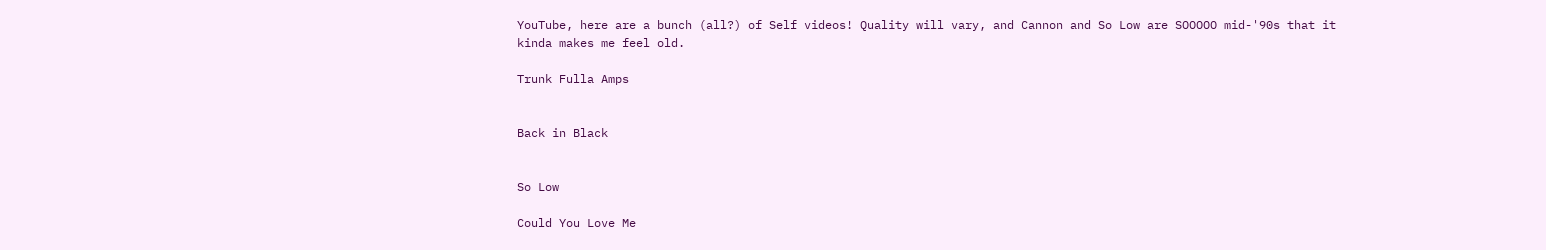YouTube, here are a bunch (all?) of Self videos! Quality will vary, and Cannon and So Low are SOOOOO mid-'90s that it kinda makes me feel old.

Trunk Fulla Amps


Back in Black


So Low

Could You Love Me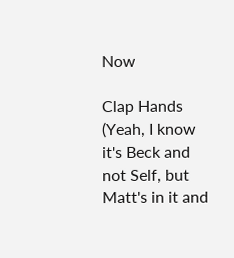Now

Clap Hands (Yeah, I know it's Beck and not Self, but Matt's in it and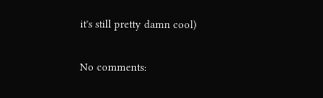it's still pretty damn cool)

No comments: